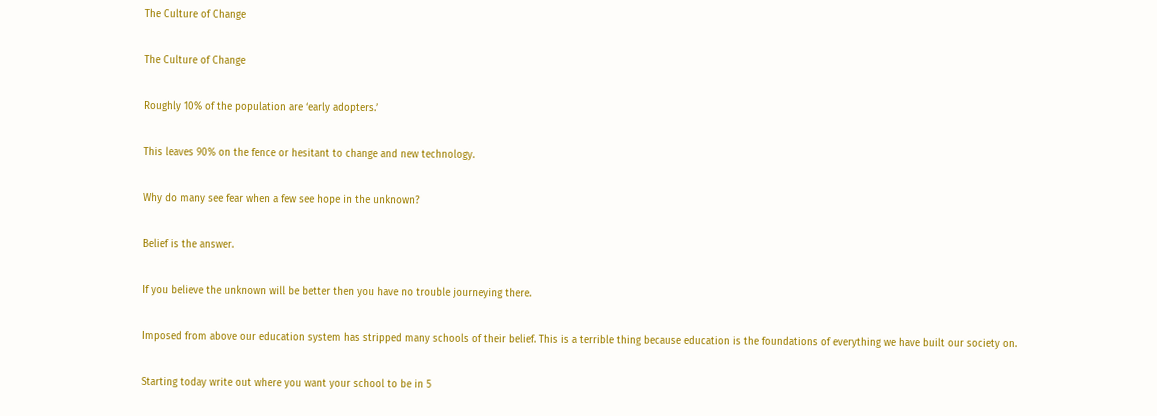The Culture of Change

The Culture of Change

Roughly 10% of the population are ‘early adopters.’

This leaves 90% on the fence or hesitant to change and new technology.

Why do many see fear when a few see hope in the unknown?

Belief is the answer.

If you believe the unknown will be better then you have no trouble journeying there.

Imposed from above our education system has stripped many schools of their belief. This is a terrible thing because education is the foundations of everything we have built our society on.

Starting today write out where you want your school to be in 5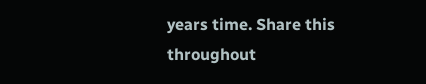years time. Share this throughout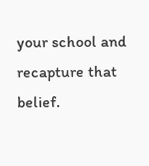your school and recapture that belief.